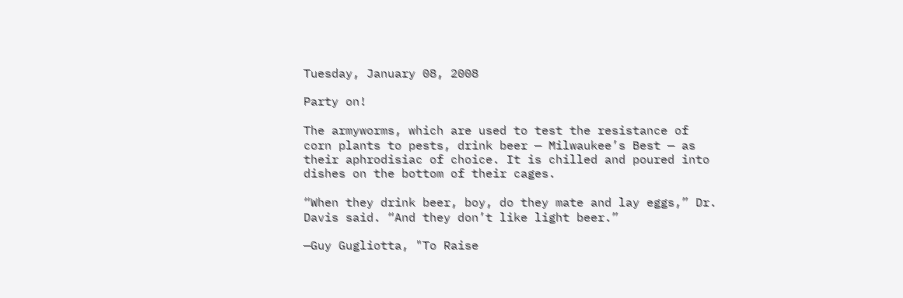Tuesday, January 08, 2008

Party on!

The armyworms, which are used to test the resistance of corn plants to pests, drink beer — Milwaukee’s Best — as their aphrodisiac of choice. It is chilled and poured into dishes on the bottom of their cages.

“When they drink beer, boy, do they mate and lay eggs,” Dr. Davis said. “And they don’t like light beer.”

—Guy Gugliotta, "To Raise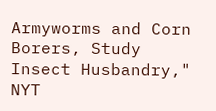Armyworms and Corn Borers, Study Insect Husbandry," NYT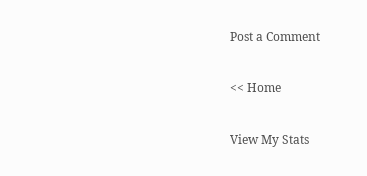Post a Comment

<< Home

View My Stats